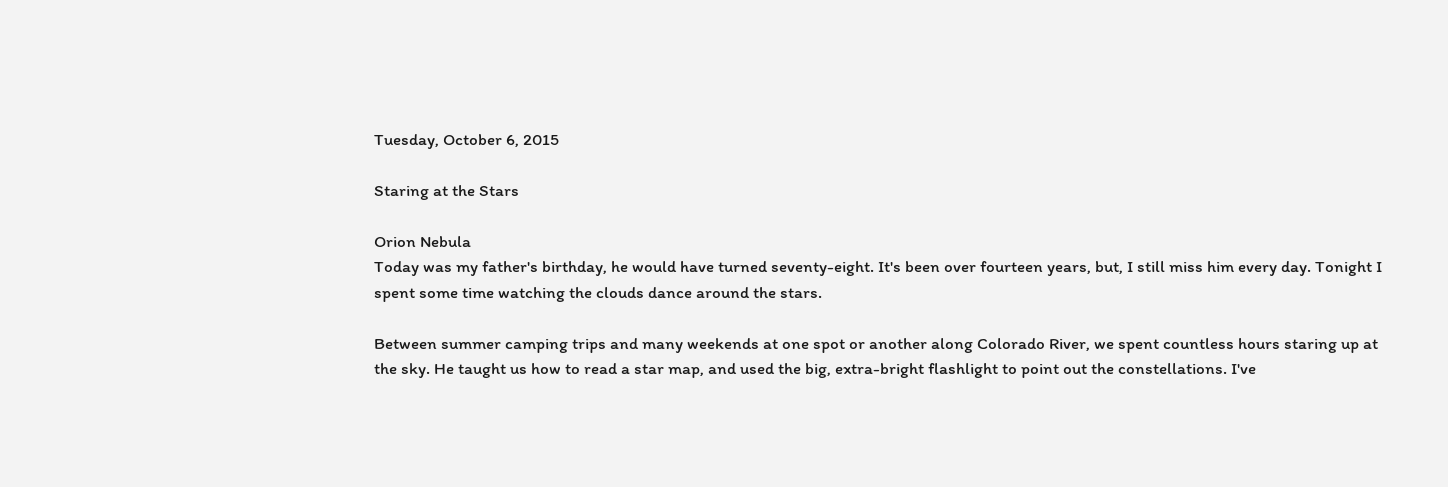Tuesday, October 6, 2015

Staring at the Stars

Orion Nebula
Today was my father's birthday, he would have turned seventy-eight. It's been over fourteen years, but, I still miss him every day. Tonight I spent some time watching the clouds dance around the stars.

Between summer camping trips and many weekends at one spot or another along Colorado River, we spent countless hours staring up at the sky. He taught us how to read a star map, and used the big, extra-bright flashlight to point out the constellations. I've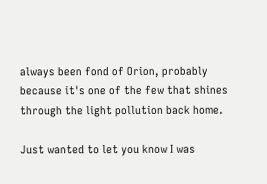always been fond of Orion, probably because it's one of the few that shines through the light pollution back home.

Just wanted to let you know I was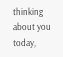thinking about you today,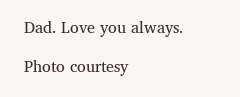Dad. Love you always.

Photo courtesy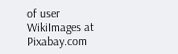of user WikiImages at Pixabay.com